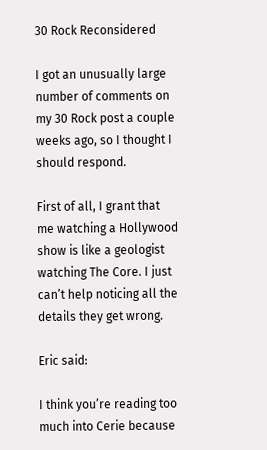30 Rock Reconsidered

I got an unusually large number of comments on my 30 Rock post a couple weeks ago, so I thought I should respond.

First of all, I grant that me watching a Hollywood show is like a geologist watching The Core. I just can’t help noticing all the details they get wrong.

Eric said:

I think you’re reading too much into Cerie because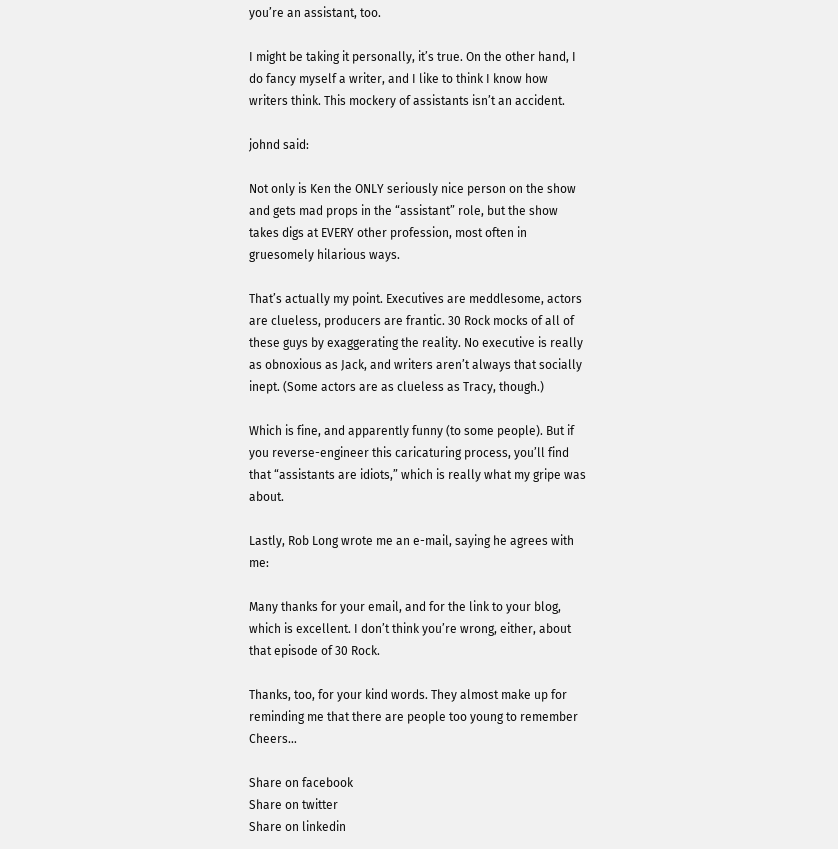you’re an assistant, too.

I might be taking it personally, it’s true. On the other hand, I do fancy myself a writer, and I like to think I know how writers think. This mockery of assistants isn’t an accident.

johnd said:

Not only is Ken the ONLY seriously nice person on the show and gets mad props in the “assistant” role, but the show takes digs at EVERY other profession, most often in gruesomely hilarious ways.

That’s actually my point. Executives are meddlesome, actors are clueless, producers are frantic. 30 Rock mocks of all of these guys by exaggerating the reality. No executive is really as obnoxious as Jack, and writers aren’t always that socially inept. (Some actors are as clueless as Tracy, though.)

Which is fine, and apparently funny (to some people). But if you reverse-engineer this caricaturing process, you’ll find that “assistants are idiots,” which is really what my gripe was about.

Lastly, Rob Long wrote me an e-mail, saying he agrees with me:

Many thanks for your email, and for the link to your blog, which is excellent. I don’t think you’re wrong, either, about that episode of 30 Rock.

Thanks, too, for your kind words. They almost make up for reminding me that there are people too young to remember Cheers…

Share on facebook
Share on twitter
Share on linkedin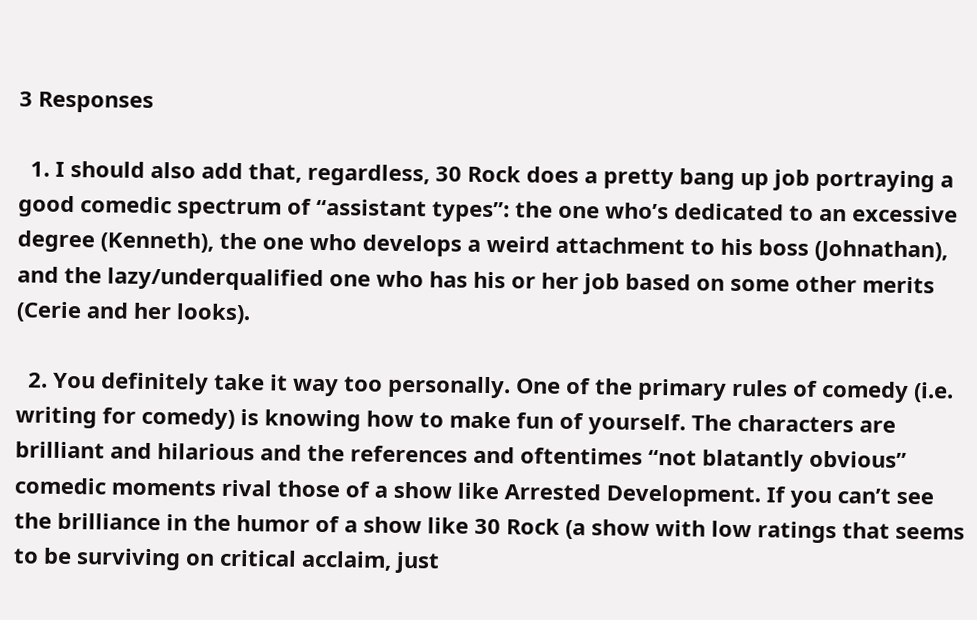3 Responses

  1. I should also add that, regardless, 30 Rock does a pretty bang up job portraying a good comedic spectrum of “assistant types”: the one who’s dedicated to an excessive degree (Kenneth), the one who develops a weird attachment to his boss (Johnathan), and the lazy/underqualified one who has his or her job based on some other merits (Cerie and her looks).

  2. You definitely take it way too personally. One of the primary rules of comedy (i.e. writing for comedy) is knowing how to make fun of yourself. The characters are brilliant and hilarious and the references and oftentimes “not blatantly obvious” comedic moments rival those of a show like Arrested Development. If you can’t see the brilliance in the humor of a show like 30 Rock (a show with low ratings that seems to be surviving on critical acclaim, just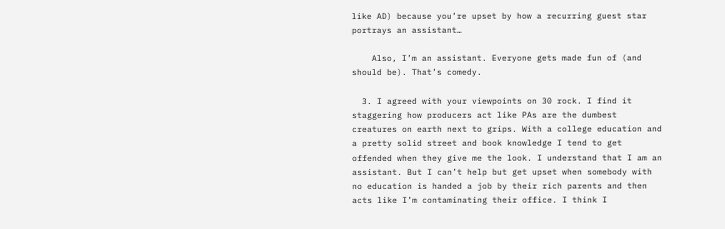like AD) because you’re upset by how a recurring guest star portrays an assistant…

    Also, I’m an assistant. Everyone gets made fun of (and should be). That’s comedy.

  3. I agreed with your viewpoints on 30 rock. I find it staggering how producers act like PAs are the dumbest creatures on earth next to grips. With a college education and a pretty solid street and book knowledge I tend to get offended when they give me the look. I understand that I am an assistant. But I can’t help but get upset when somebody with no education is handed a job by their rich parents and then acts like I’m contaminating their office. I think I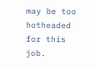may be too hotheaded for this job.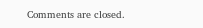Comments are closed.